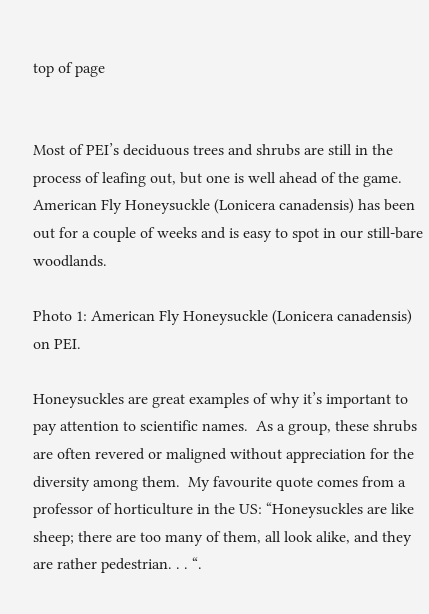top of page


Most of PEI’s deciduous trees and shrubs are still in the process of leafing out, but one is well ahead of the game.  American Fly Honeysuckle (Lonicera canadensis) has been out for a couple of weeks and is easy to spot in our still-bare woodlands.

Photo 1: American Fly Honeysuckle (Lonicera canadensis) on PEI.

Honeysuckles are great examples of why it’s important to pay attention to scientific names.  As a group, these shrubs are often revered or maligned without appreciation for the diversity among them.  My favourite quote comes from a professor of horticulture in the US: “Honeysuckles are like sheep; there are too many of them, all look alike, and they are rather pedestrian. . . “.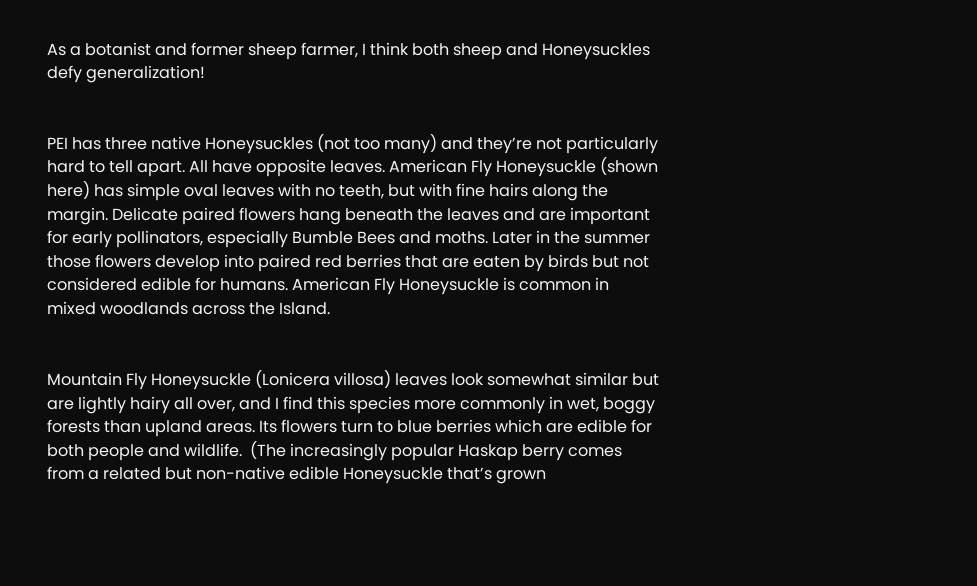As a botanist and former sheep farmer, I think both sheep and Honeysuckles defy generalization!


PEI has three native Honeysuckles (not too many) and they’re not particularly hard to tell apart. All have opposite leaves. American Fly Honeysuckle (shown here) has simple oval leaves with no teeth, but with fine hairs along the margin. Delicate paired flowers hang beneath the leaves and are important for early pollinators, especially Bumble Bees and moths. Later in the summer those flowers develop into paired red berries that are eaten by birds but not considered edible for humans. American Fly Honeysuckle is common in mixed woodlands across the Island.


Mountain Fly Honeysuckle (Lonicera villosa) leaves look somewhat similar but are lightly hairy all over, and I find this species more commonly in wet, boggy forests than upland areas. Its flowers turn to blue berries which are edible for both people and wildlife.  (The increasingly popular Haskap berry comes from a related but non-native edible Honeysuckle that’s grown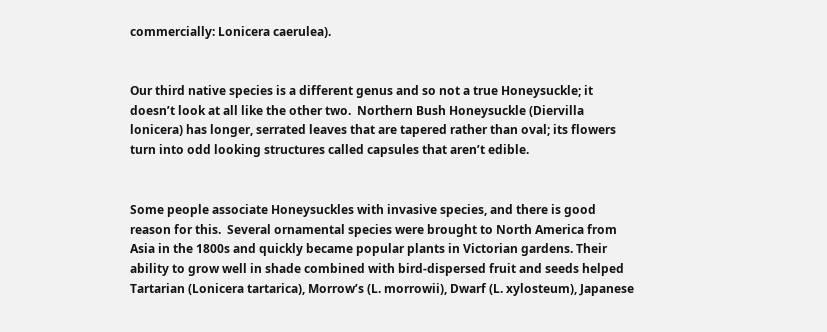commercially: Lonicera caerulea).


Our third native species is a different genus and so not a true Honeysuckle; it doesn’t look at all like the other two.  Northern Bush Honeysuckle (Diervilla lonicera) has longer, serrated leaves that are tapered rather than oval; its flowers turn into odd looking structures called capsules that aren’t edible.


Some people associate Honeysuckles with invasive species, and there is good reason for this.  Several ornamental species were brought to North America from Asia in the 1800s and quickly became popular plants in Victorian gardens. Their ability to grow well in shade combined with bird-dispersed fruit and seeds helped Tartarian (Lonicera tartarica), Morrow’s (L. morrowii), Dwarf (L. xylosteum), Japanese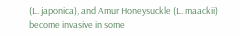(L. japonica), and Amur Honeysuckle (L. maackii) become invasive in some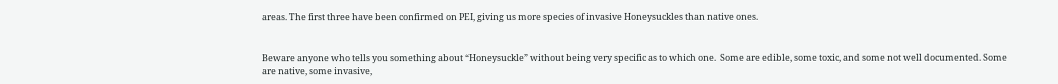areas. The first three have been confirmed on PEI, giving us more species of invasive Honeysuckles than native ones.


Beware anyone who tells you something about “Honeysuckle” without being very specific as to which one.  Some are edible, some toxic, and some not well documented. Some are native, some invasive,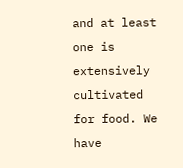and at least one is extensively cultivated for food. We have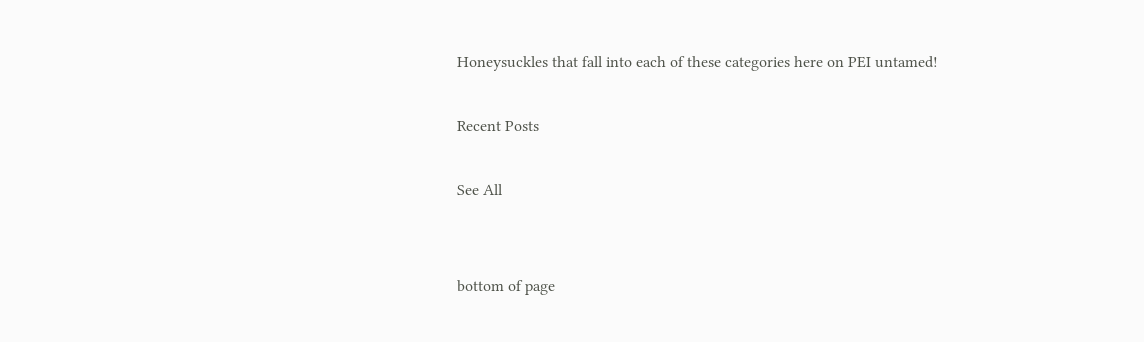Honeysuckles that fall into each of these categories here on PEI untamed!

Recent Posts

See All


bottom of page